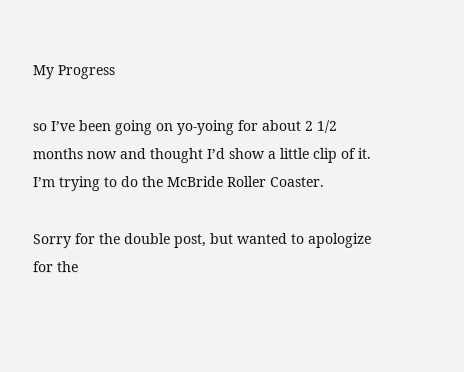My Progress

so I’ve been going on yo-yoing for about 2 1/2 months now and thought I’d show a little clip of it. I’m trying to do the McBride Roller Coaster.

Sorry for the double post, but wanted to apologize for the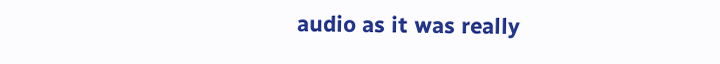audio as it was really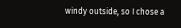windy outside, so I chose a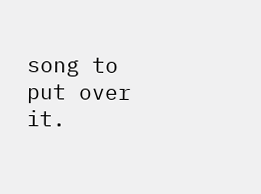song to put over it.